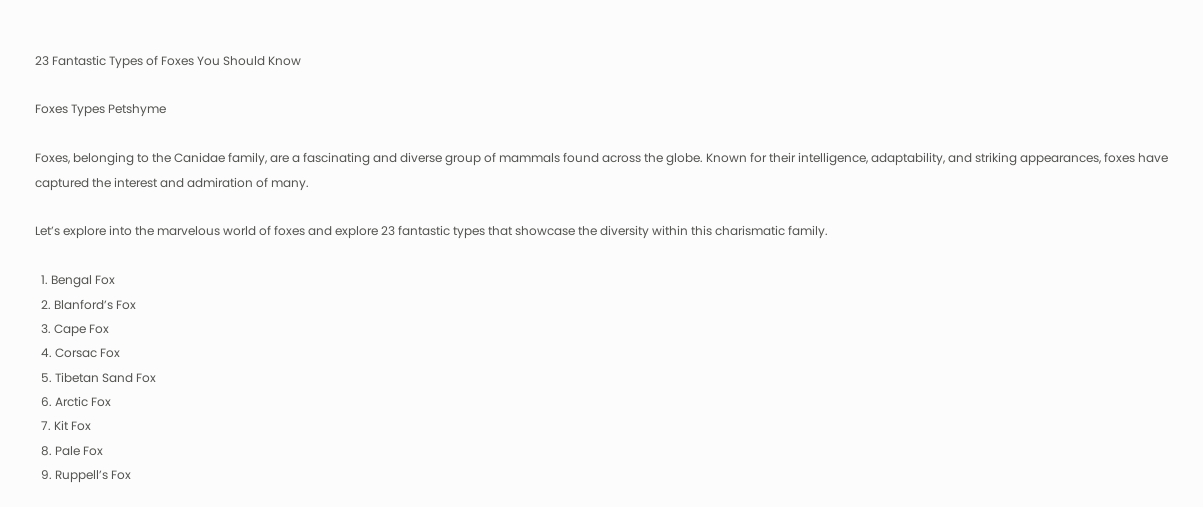23 Fantastic Types of Foxes You Should Know

Foxes Types Petshyme

Foxes, belonging to the Canidae family, are a fascinating and diverse group of mammals found across the globe. Known for their intelligence, adaptability, and striking appearances, foxes have captured the interest and admiration of many.

Let’s explore into the marvelous world of foxes and explore 23 fantastic types that showcase the diversity within this charismatic family.

  1. Bengal Fox
  2. Blanford’s Fox
  3. Cape Fox
  4. Corsac Fox
  5. Tibetan Sand Fox
  6. Arctic Fox
  7. Kit Fox
  8. Pale Fox
  9. Ruppell’s Fox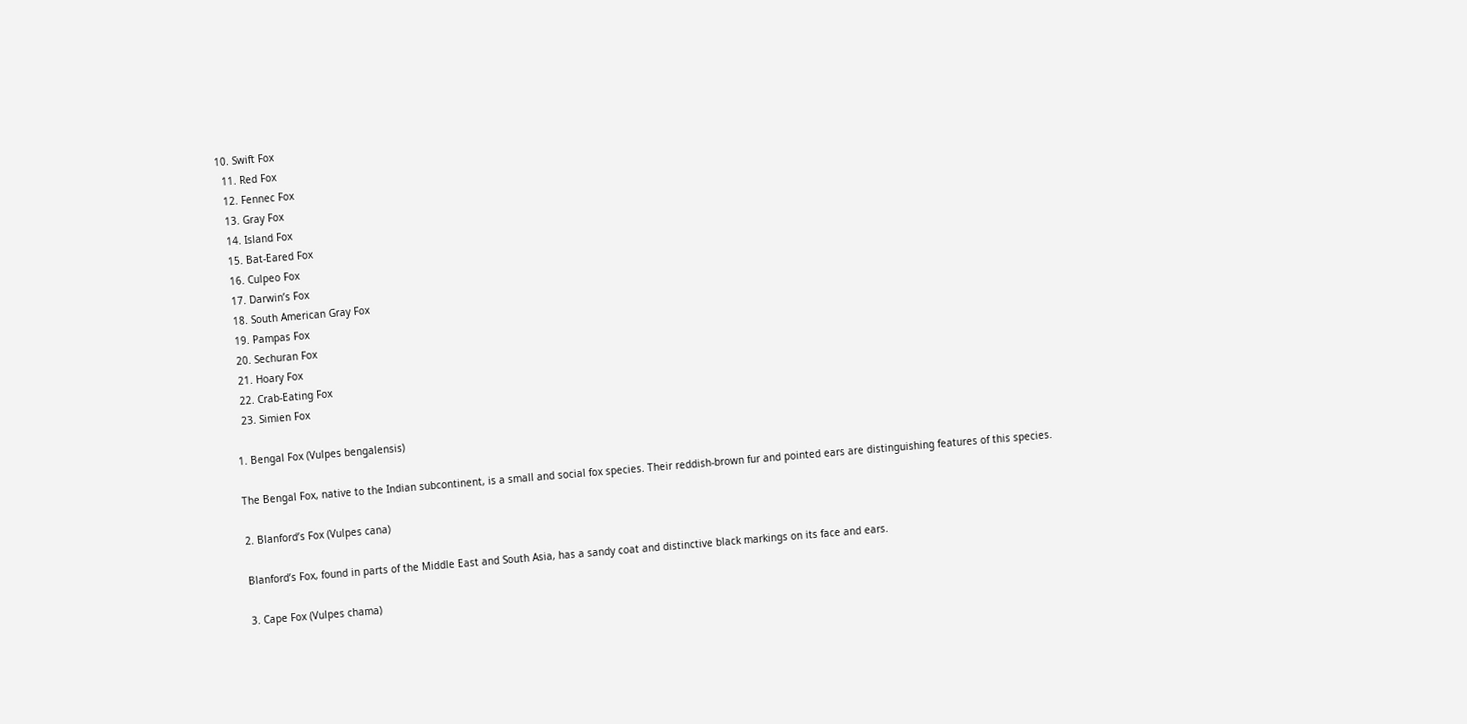10. Swift Fox
  11. Red Fox
  12. Fennec Fox
  13. Gray Fox
  14. Island Fox
  15. Bat-Eared Fox
  16. Culpeo Fox
  17. Darwin’s Fox
  18. South American Gray Fox
  19. Pampas Fox
  20. Sechuran Fox
  21. Hoary Fox
  22. Crab-Eating Fox
  23. Simien Fox

1. Bengal Fox (Vulpes bengalensis)

The Bengal Fox, native to the Indian subcontinent, is a small and social fox species. Their reddish-brown fur and pointed ears are distinguishing features of this species.

2. Blanford’s Fox (Vulpes cana)

Blanford’s Fox, found in parts of the Middle East and South Asia, has a sandy coat and distinctive black markings on its face and ears.

3. Cape Fox (Vulpes chama)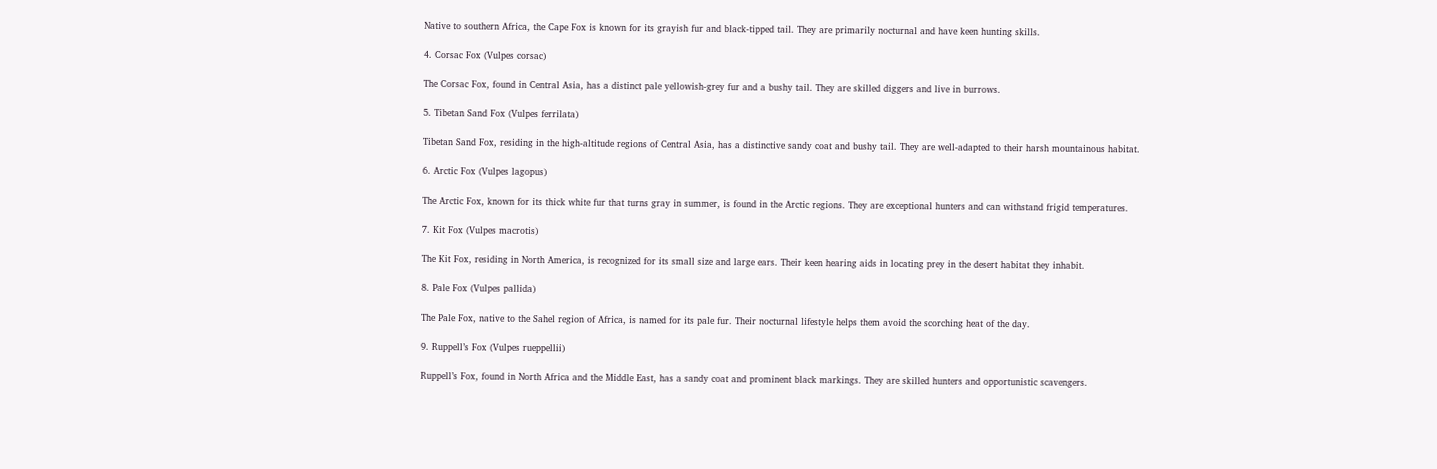Native to southern Africa, the Cape Fox is known for its grayish fur and black-tipped tail. They are primarily nocturnal and have keen hunting skills.

4. Corsac Fox (Vulpes corsac)

The Corsac Fox, found in Central Asia, has a distinct pale yellowish-grey fur and a bushy tail. They are skilled diggers and live in burrows.

5. Tibetan Sand Fox (Vulpes ferrilata)

Tibetan Sand Fox, residing in the high-altitude regions of Central Asia, has a distinctive sandy coat and bushy tail. They are well-adapted to their harsh mountainous habitat.

6. Arctic Fox (Vulpes lagopus)

The Arctic Fox, known for its thick white fur that turns gray in summer, is found in the Arctic regions. They are exceptional hunters and can withstand frigid temperatures.

7. Kit Fox (Vulpes macrotis)

The Kit Fox, residing in North America, is recognized for its small size and large ears. Their keen hearing aids in locating prey in the desert habitat they inhabit.

8. Pale Fox (Vulpes pallida)

The Pale Fox, native to the Sahel region of Africa, is named for its pale fur. Their nocturnal lifestyle helps them avoid the scorching heat of the day.

9. Ruppell’s Fox (Vulpes rueppellii)

Ruppell’s Fox, found in North Africa and the Middle East, has a sandy coat and prominent black markings. They are skilled hunters and opportunistic scavengers.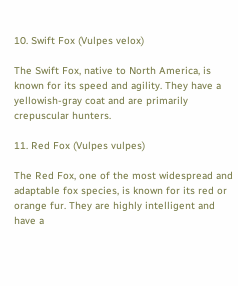10. Swift Fox (Vulpes velox)

The Swift Fox, native to North America, is known for its speed and agility. They have a yellowish-gray coat and are primarily crepuscular hunters.

11. Red Fox (Vulpes vulpes)

The Red Fox, one of the most widespread and adaptable fox species, is known for its red or orange fur. They are highly intelligent and have a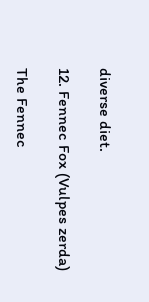diverse diet.

12. Fennec Fox (Vulpes zerda)

The Fennec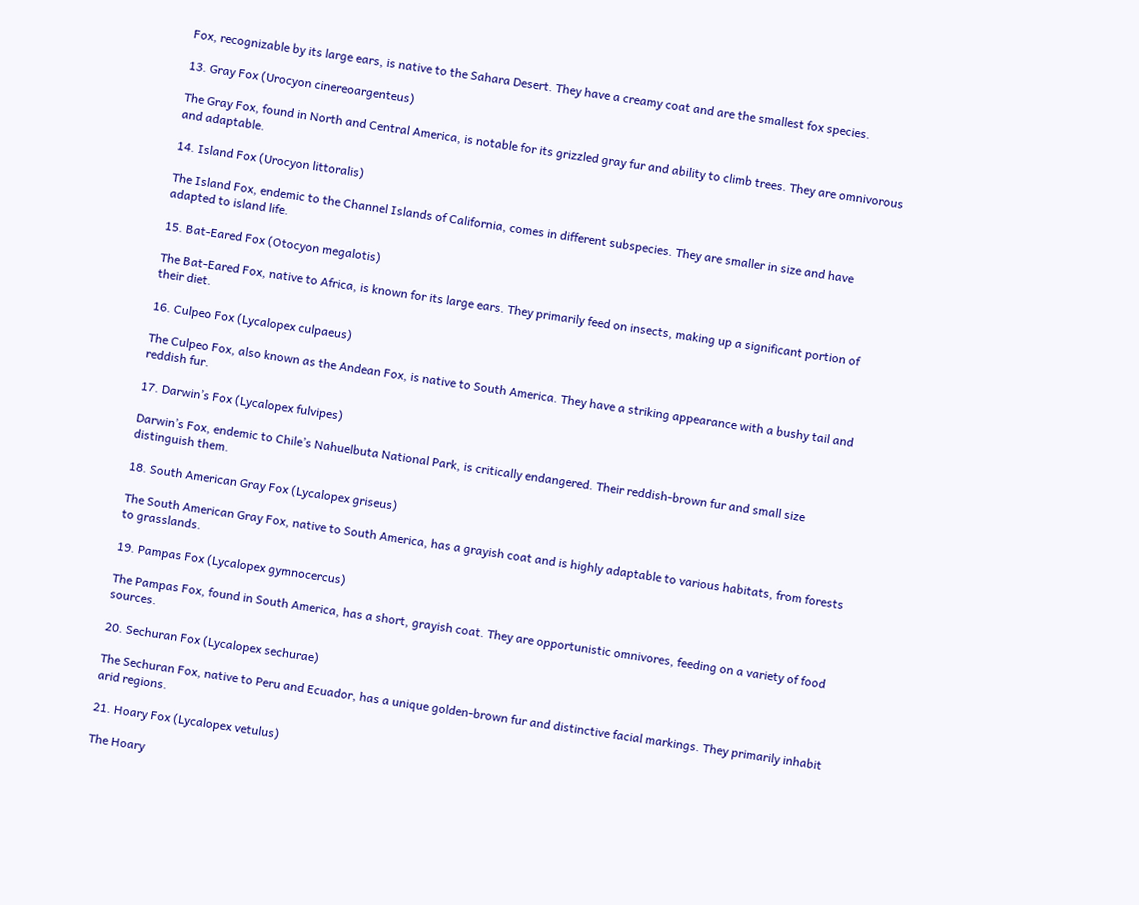Fox, recognizable by its large ears, is native to the Sahara Desert. They have a creamy coat and are the smallest fox species.

13. Gray Fox (Urocyon cinereoargenteus)

The Gray Fox, found in North and Central America, is notable for its grizzled gray fur and ability to climb trees. They are omnivorous and adaptable.

14. Island Fox (Urocyon littoralis)

The Island Fox, endemic to the Channel Islands of California, comes in different subspecies. They are smaller in size and have adapted to island life.

15. Bat-Eared Fox (Otocyon megalotis)

The Bat-Eared Fox, native to Africa, is known for its large ears. They primarily feed on insects, making up a significant portion of their diet.

16. Culpeo Fox (Lycalopex culpaeus)

The Culpeo Fox, also known as the Andean Fox, is native to South America. They have a striking appearance with a bushy tail and reddish fur.

17. Darwin’s Fox (Lycalopex fulvipes)

Darwin’s Fox, endemic to Chile’s Nahuelbuta National Park, is critically endangered. Their reddish-brown fur and small size distinguish them.

18. South American Gray Fox (Lycalopex griseus)

The South American Gray Fox, native to South America, has a grayish coat and is highly adaptable to various habitats, from forests to grasslands.

19. Pampas Fox (Lycalopex gymnocercus)

The Pampas Fox, found in South America, has a short, grayish coat. They are opportunistic omnivores, feeding on a variety of food sources.

20. Sechuran Fox (Lycalopex sechurae)

The Sechuran Fox, native to Peru and Ecuador, has a unique golden-brown fur and distinctive facial markings. They primarily inhabit arid regions.

21. Hoary Fox (Lycalopex vetulus)

The Hoary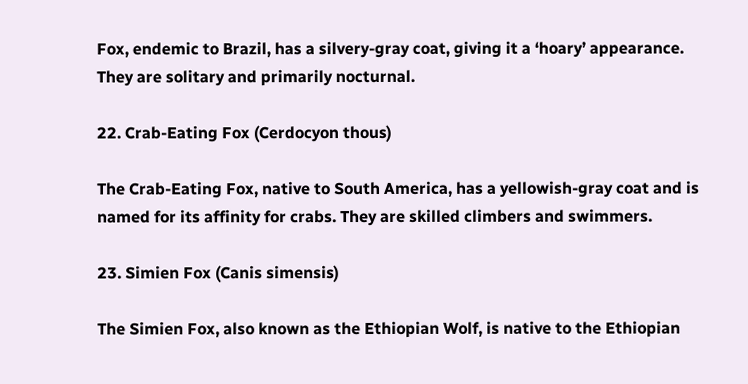Fox, endemic to Brazil, has a silvery-gray coat, giving it a ‘hoary’ appearance. They are solitary and primarily nocturnal.

22. Crab-Eating Fox (Cerdocyon thous)

The Crab-Eating Fox, native to South America, has a yellowish-gray coat and is named for its affinity for crabs. They are skilled climbers and swimmers.

23. Simien Fox (Canis simensis)

The Simien Fox, also known as the Ethiopian Wolf, is native to the Ethiopian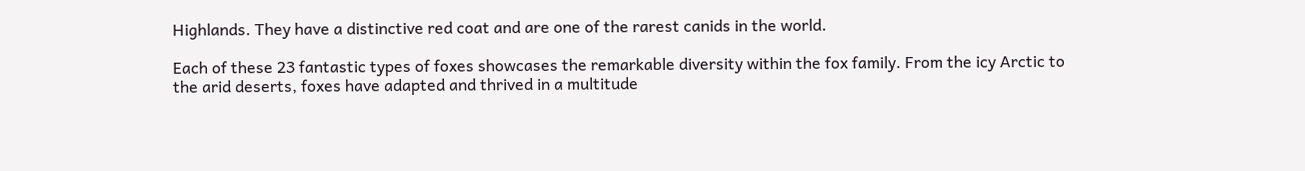Highlands. They have a distinctive red coat and are one of the rarest canids in the world.

Each of these 23 fantastic types of foxes showcases the remarkable diversity within the fox family. From the icy Arctic to the arid deserts, foxes have adapted and thrived in a multitude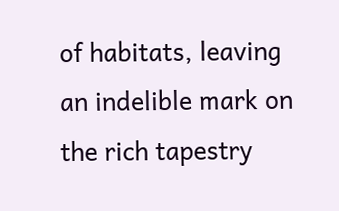of habitats, leaving an indelible mark on the rich tapestry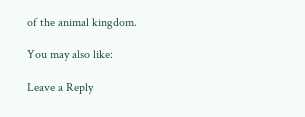of the animal kingdom.

You may also like:

Leave a Reply